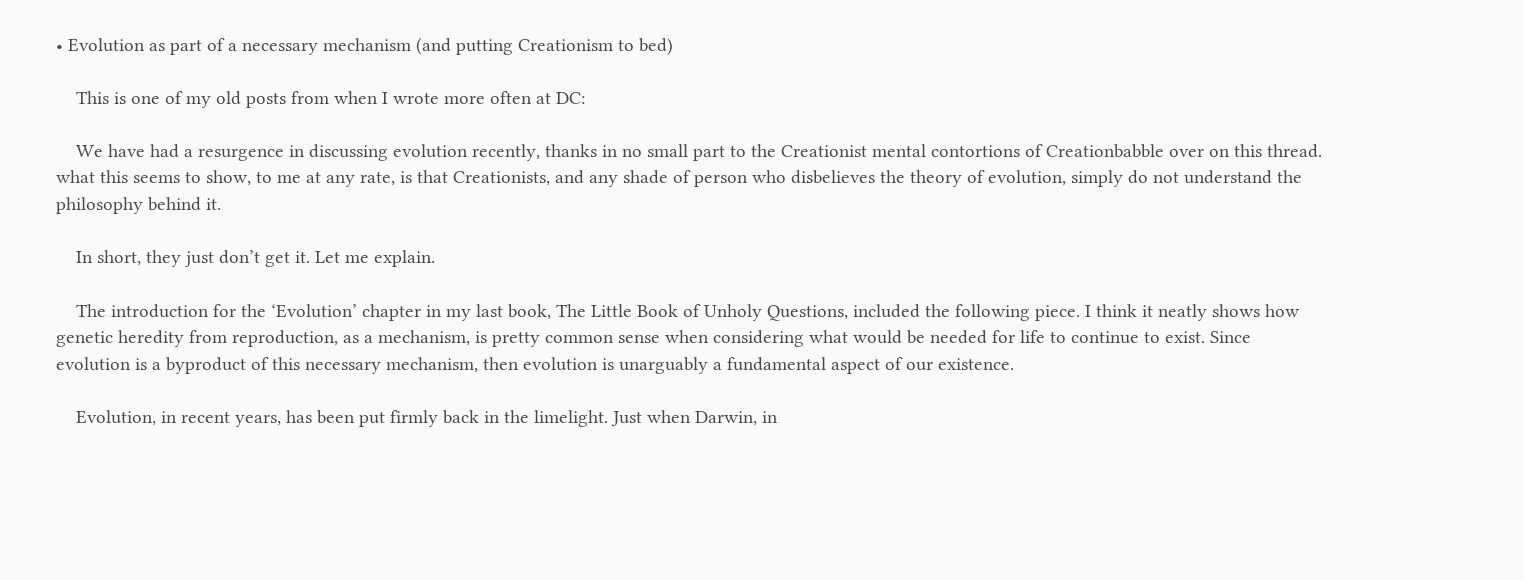• Evolution as part of a necessary mechanism (and putting Creationism to bed)

    This is one of my old posts from when I wrote more often at DC:

    We have had a resurgence in discussing evolution recently, thanks in no small part to the Creationist mental contortions of Creationbabble over on this thread. what this seems to show, to me at any rate, is that Creationists, and any shade of person who disbelieves the theory of evolution, simply do not understand the philosophy behind it.

    In short, they just don’t get it. Let me explain.

    The introduction for the ‘Evolution’ chapter in my last book, The Little Book of Unholy Questions, included the following piece. I think it neatly shows how genetic heredity from reproduction, as a mechanism, is pretty common sense when considering what would be needed for life to continue to exist. Since evolution is a byproduct of this necessary mechanism, then evolution is unarguably a fundamental aspect of our existence.

    Evolution, in recent years, has been put firmly back in the limelight. Just when Darwin, in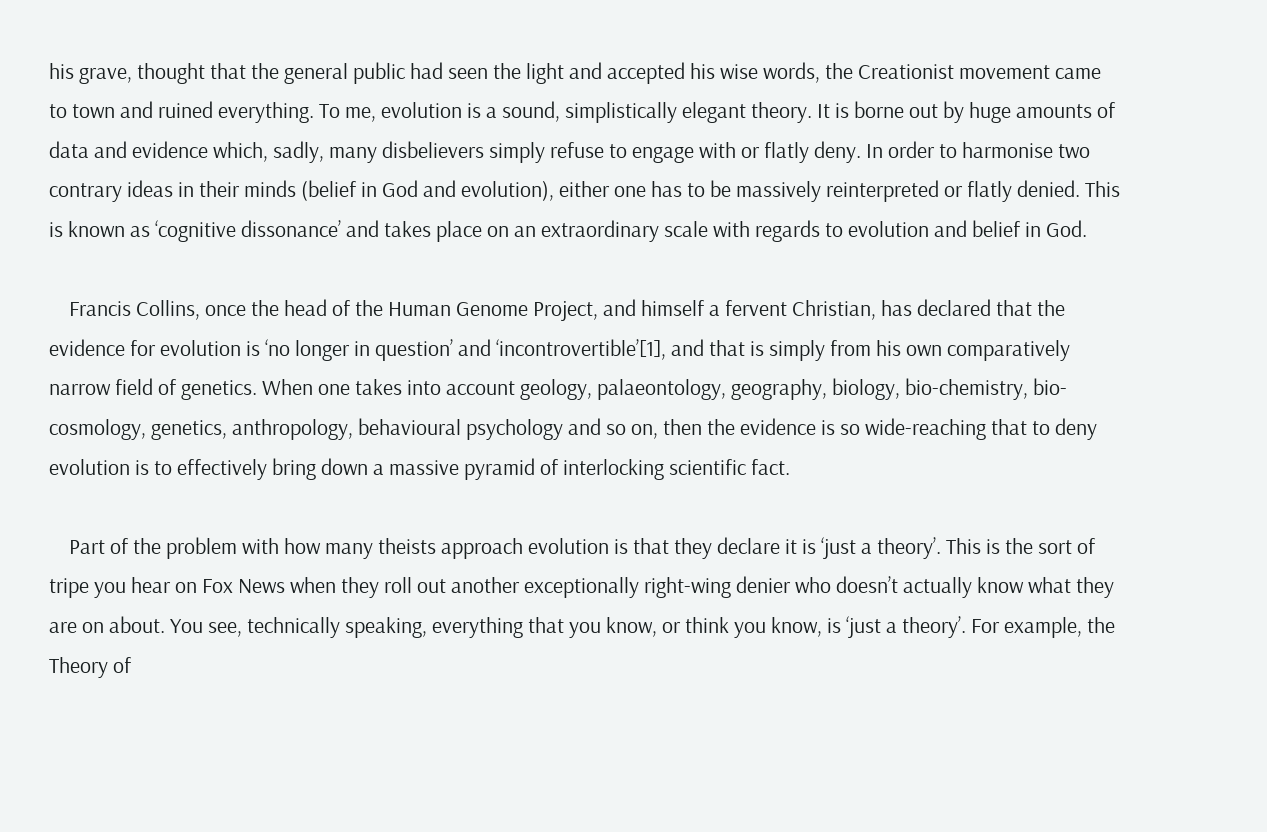his grave, thought that the general public had seen the light and accepted his wise words, the Creationist movement came to town and ruined everything. To me, evolution is a sound, simplistically elegant theory. It is borne out by huge amounts of data and evidence which, sadly, many disbelievers simply refuse to engage with or flatly deny. In order to harmonise two contrary ideas in their minds (belief in God and evolution), either one has to be massively reinterpreted or flatly denied. This is known as ‘cognitive dissonance’ and takes place on an extraordinary scale with regards to evolution and belief in God.

    Francis Collins, once the head of the Human Genome Project, and himself a fervent Christian, has declared that the evidence for evolution is ‘no longer in question’ and ‘incontrovertible’[1], and that is simply from his own comparatively narrow field of genetics. When one takes into account geology, palaeontology, geography, biology, bio-chemistry, bio-cosmology, genetics, anthropology, behavioural psychology and so on, then the evidence is so wide-reaching that to deny evolution is to effectively bring down a massive pyramid of interlocking scientific fact.

    Part of the problem with how many theists approach evolution is that they declare it is ‘just a theory’. This is the sort of tripe you hear on Fox News when they roll out another exceptionally right-wing denier who doesn’t actually know what they are on about. You see, technically speaking, everything that you know, or think you know, is ‘just a theory’. For example, the Theory of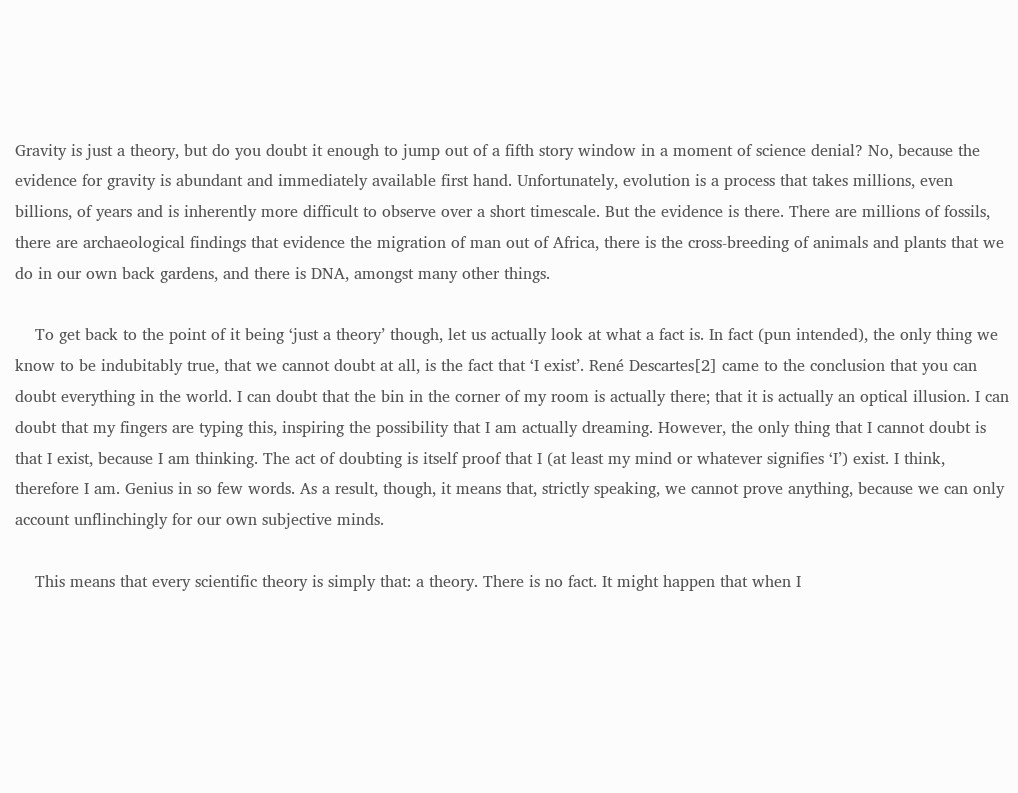Gravity is just a theory, but do you doubt it enough to jump out of a fifth story window in a moment of science denial? No, because the evidence for gravity is abundant and immediately available first hand. Unfortunately, evolution is a process that takes millions, even billions, of years and is inherently more difficult to observe over a short timescale. But the evidence is there. There are millions of fossils, there are archaeological findings that evidence the migration of man out of Africa, there is the cross-breeding of animals and plants that we do in our own back gardens, and there is DNA, amongst many other things.

    To get back to the point of it being ‘just a theory’ though, let us actually look at what a fact is. In fact (pun intended), the only thing we know to be indubitably true, that we cannot doubt at all, is the fact that ‘I exist’. René Descartes[2] came to the conclusion that you can doubt everything in the world. I can doubt that the bin in the corner of my room is actually there; that it is actually an optical illusion. I can doubt that my fingers are typing this, inspiring the possibility that I am actually dreaming. However, the only thing that I cannot doubt is that I exist, because I am thinking. The act of doubting is itself proof that I (at least my mind or whatever signifies ‘I’) exist. I think, therefore I am. Genius in so few words. As a result, though, it means that, strictly speaking, we cannot prove anything, because we can only account unflinchingly for our own subjective minds.

    This means that every scientific theory is simply that: a theory. There is no fact. It might happen that when I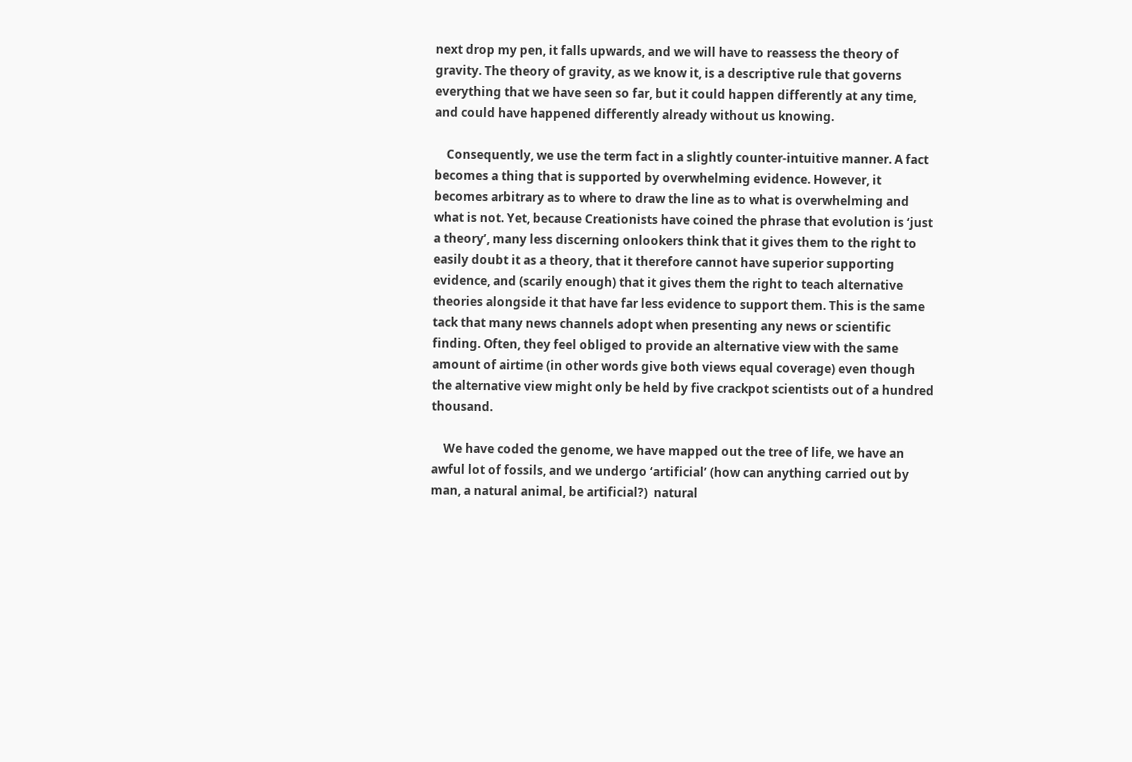next drop my pen, it falls upwards, and we will have to reassess the theory of gravity. The theory of gravity, as we know it, is a descriptive rule that governs everything that we have seen so far, but it could happen differently at any time, and could have happened differently already without us knowing.

    Consequently, we use the term fact in a slightly counter-intuitive manner. A fact becomes a thing that is supported by overwhelming evidence. However, it becomes arbitrary as to where to draw the line as to what is overwhelming and what is not. Yet, because Creationists have coined the phrase that evolution is ‘just a theory’, many less discerning onlookers think that it gives them to the right to easily doubt it as a theory, that it therefore cannot have superior supporting evidence, and (scarily enough) that it gives them the right to teach alternative theories alongside it that have far less evidence to support them. This is the same tack that many news channels adopt when presenting any news or scientific finding. Often, they feel obliged to provide an alternative view with the same amount of airtime (in other words give both views equal coverage) even though the alternative view might only be held by five crackpot scientists out of a hundred thousand.

    We have coded the genome, we have mapped out the tree of life, we have an awful lot of fossils, and we undergo ‘artificial’ (how can anything carried out by man, a natural animal, be artificial?)  natural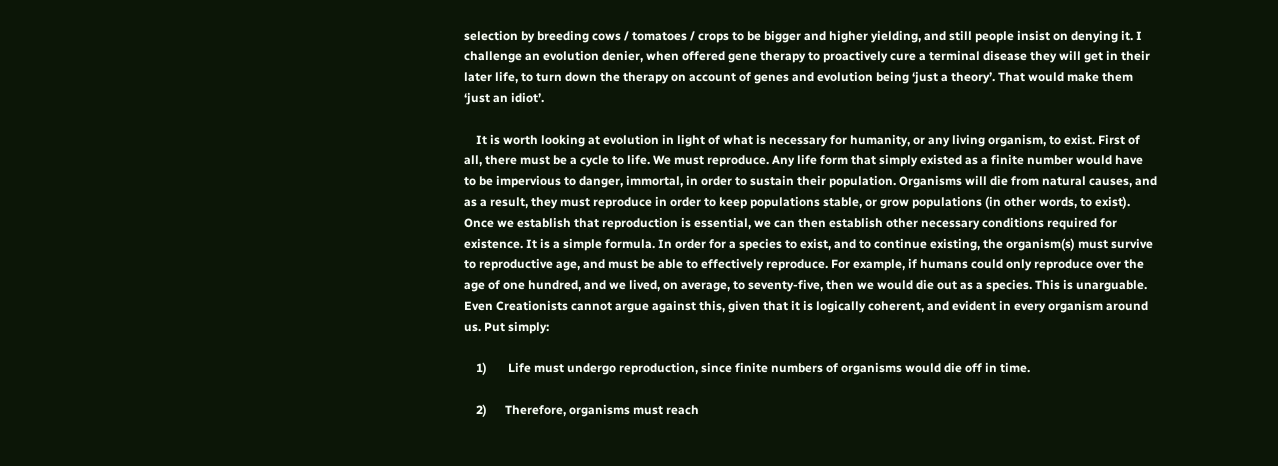selection by breeding cows / tomatoes / crops to be bigger and higher yielding, and still people insist on denying it. I challenge an evolution denier, when offered gene therapy to proactively cure a terminal disease they will get in their later life, to turn down the therapy on account of genes and evolution being ‘just a theory’. That would make them ‘just an idiot’.

    It is worth looking at evolution in light of what is necessary for humanity, or any living organism, to exist. First of all, there must be a cycle to life. We must reproduce. Any life form that simply existed as a finite number would have to be impervious to danger, immortal, in order to sustain their population. Organisms will die from natural causes, and as a result, they must reproduce in order to keep populations stable, or grow populations (in other words, to exist). Once we establish that reproduction is essential, we can then establish other necessary conditions required for existence. It is a simple formula. In order for a species to exist, and to continue existing, the organism(s) must survive to reproductive age, and must be able to effectively reproduce. For example, if humans could only reproduce over the age of one hundred, and we lived, on average, to seventy-five, then we would die out as a species. This is unarguable. Even Creationists cannot argue against this, given that it is logically coherent, and evident in every organism around us. Put simply:

    1)       Life must undergo reproduction, since finite numbers of organisms would die off in time.

    2)      Therefore, organisms must reach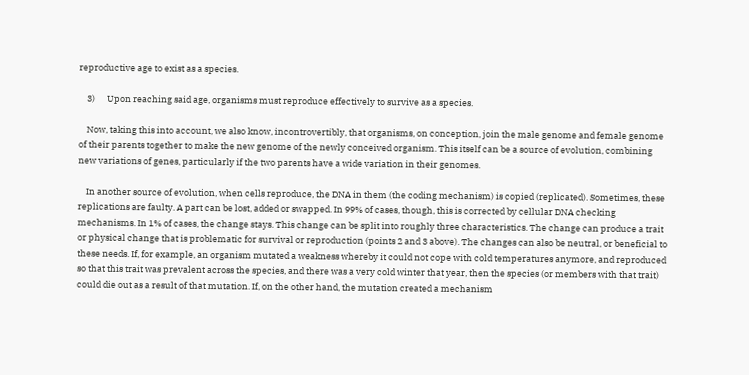reproductive age to exist as a species.

    3)      Upon reaching said age, organisms must reproduce effectively to survive as a species.

    Now, taking this into account, we also know, incontrovertibly, that organisms, on conception, join the male genome and female genome of their parents together to make the new genome of the newly conceived organism. This itself can be a source of evolution, combining new variations of genes, particularly if the two parents have a wide variation in their genomes.

    In another source of evolution, when cells reproduce, the DNA in them (the coding mechanism) is copied (replicated). Sometimes, these replications are faulty. A part can be lost, added or swapped. In 99% of cases, though, this is corrected by cellular DNA checking mechanisms. In 1% of cases, the change stays. This change can be split into roughly three characteristics. The change can produce a trait or physical change that is problematic for survival or reproduction (points 2 and 3 above). The changes can also be neutral, or beneficial to these needs. If, for example, an organism mutated a weakness whereby it could not cope with cold temperatures anymore, and reproduced so that this trait was prevalent across the species, and there was a very cold winter that year, then the species (or members with that trait) could die out as a result of that mutation. If, on the other hand, the mutation created a mechanism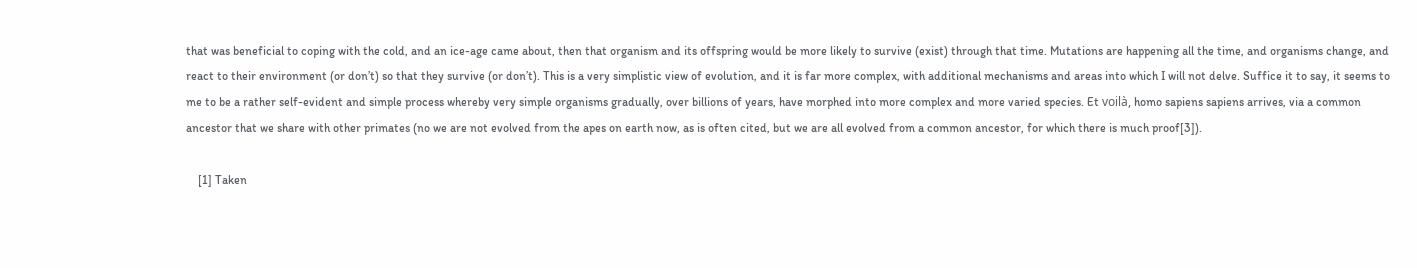that was beneficial to coping with the cold, and an ice-age came about, then that organism and its offspring would be more likely to survive (exist) through that time. Mutations are happening all the time, and organisms change, and react to their environment (or don’t) so that they survive (or don’t). This is a very simplistic view of evolution, and it is far more complex, with additional mechanisms and areas into which I will not delve. Suffice it to say, it seems to me to be a rather self-evident and simple process whereby very simple organisms gradually, over billions of years, have morphed into more complex and more varied species. Et voilà, homo sapiens sapiens arrives, via a common ancestor that we share with other primates (no we are not evolved from the apes on earth now, as is often cited, but we are all evolved from a common ancestor, for which there is much proof[3]).

    [1] Taken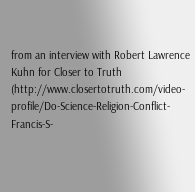from an interview with Robert Lawrence Kuhn for Closer to Truth (http://www.closertotruth.com/video-profile/Do-Science-Religion-Conflict-Francis-S-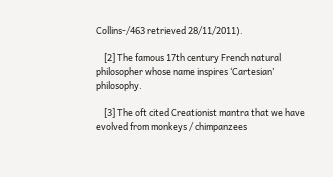Collins-/463 retrieved 28/11/2011).

    [2] The famous 17th century French natural philosopher whose name inspires ‘Cartesian’ philosophy.

    [3] The oft cited Creationist mantra that we have evolved from monkeys / chimpanzees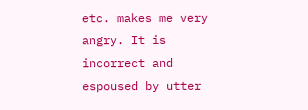etc. makes me very angry. It is incorrect and espoused by utter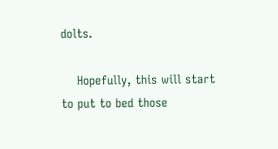dolts.

    Hopefully, this will start to put to bed those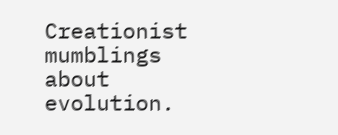Creationist mumblings about evolution.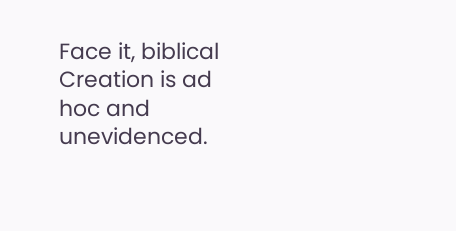Face it, biblical Creation is ad hoc and unevidenced.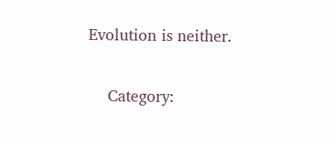Evolution is neither.

    Category: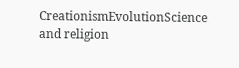CreationismEvolutionScience and religion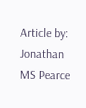Article by: Jonathan MS Pearce